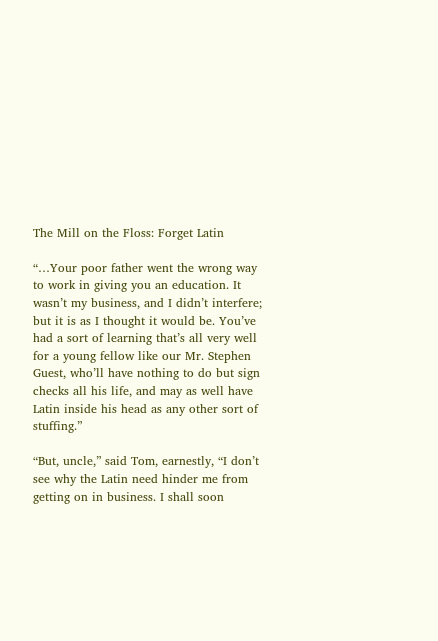The Mill on the Floss: Forget Latin

“…Your poor father went the wrong way to work in giving you an education. It wasn’t my business, and I didn’t interfere; but it is as I thought it would be. You’ve had a sort of learning that’s all very well for a young fellow like our Mr. Stephen Guest, who’ll have nothing to do but sign checks all his life, and may as well have Latin inside his head as any other sort of stuffing.”

“But, uncle,” said Tom, earnestly, “I don’t see why the Latin need hinder me from getting on in business. I shall soon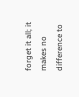forget it all; it makes no difference to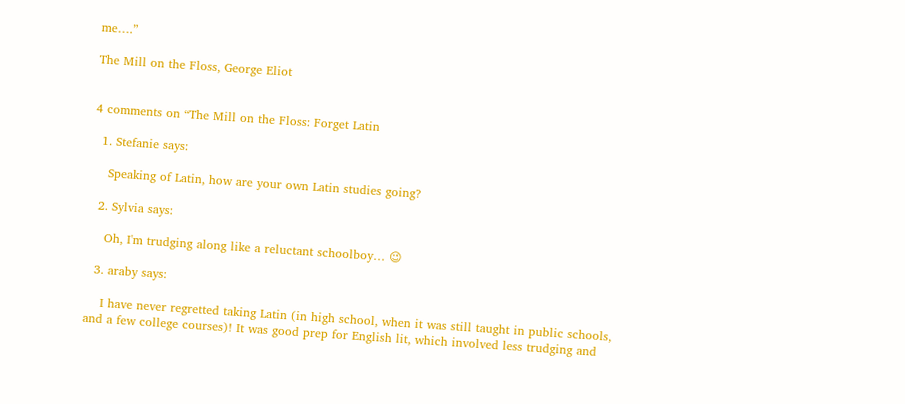me….”

The Mill on the Floss, George Eliot


4 comments on “The Mill on the Floss: Forget Latin

  1. Stefanie says:

    Speaking of Latin, how are your own Latin studies going?

  2. Sylvia says:

    Oh, I'm trudging along like a reluctant schoolboy… 😉

  3. araby says:

    I have never regretted taking Latin (in high school, when it was still taught in public schools, and a few college courses)! It was good prep for English lit, which involved less trudging and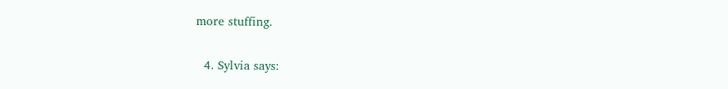more stuffing.

  4. Sylvia says: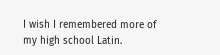I wish I remembered more of my high school Latin.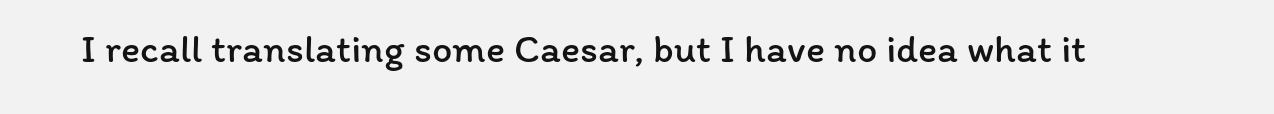I recall translating some Caesar, but I have no idea what it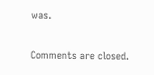was.

Comments are closed.